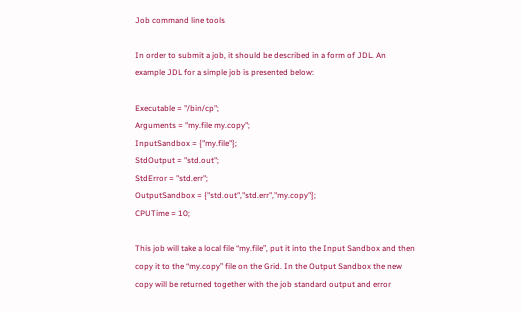Job command line tools

In order to submit a job, it should be described in a form of JDL. An example JDL for a simple job is presented below:

Executable = "/bin/cp";
Arguments = "my.file my.copy";
InputSandbox = {"my.file"};
StdOutput = "std.out";
StdError = "std.err";
OutputSandbox = {"std.out","std.err","my.copy"};
CPUTime = 10;

This job will take a local file “my.file”, put it into the Input Sandbox and then copy it to the “my.copy” file on the Grid. In the Output Sandbox the new copy will be returned together with the job standard output and error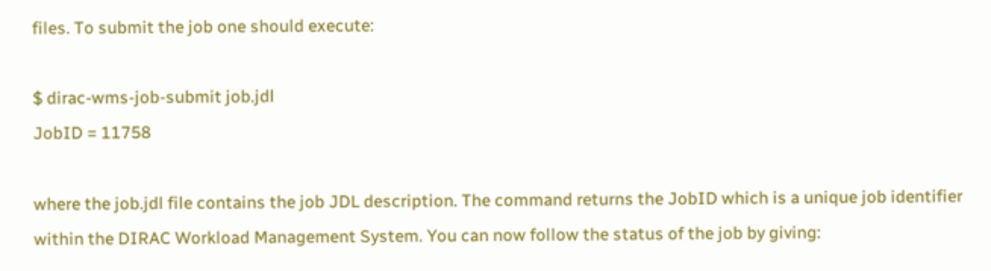files. To submit the job one should execute:

$ dirac-wms-job-submit job.jdl
JobID = 11758

where the job.jdl file contains the job JDL description. The command returns the JobID which is a unique job identifier within the DIRAC Workload Management System. You can now follow the status of the job by giving: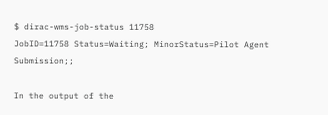$ dirac-wms-job-status 11758
JobID=11758 Status=Waiting; MinorStatus=Pilot Agent Submission;;

In the output of the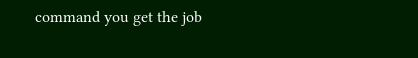command you get the job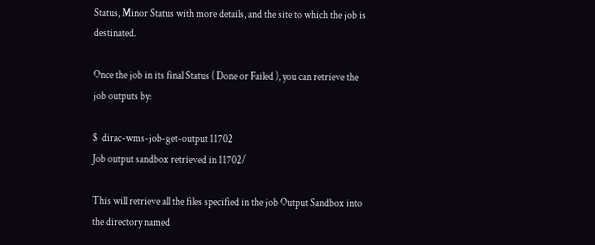Status, Minor Status with more details, and the site to which the job is destinated.

Once the job in its final Status ( Done or Failed ), you can retrieve the job outputs by:

$  dirac-wms-job-get-output 11702
Job output sandbox retrieved in 11702/

This will retrieve all the files specified in the job Output Sandbox into the directory named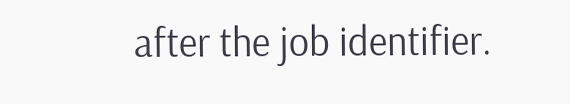after the job identifier.